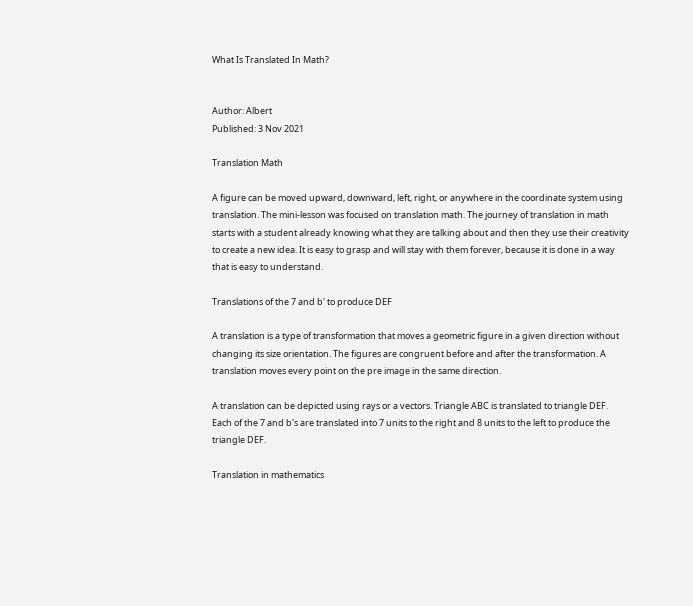What Is Translated In Math?


Author: Albert
Published: 3 Nov 2021

Translation Math

A figure can be moved upward, downward, left, right, or anywhere in the coordinate system using translation. The mini-lesson was focused on translation math. The journey of translation in math starts with a student already knowing what they are talking about and then they use their creativity to create a new idea. It is easy to grasp and will stay with them forever, because it is done in a way that is easy to understand.

Translations of the 7 and b' to produce DEF

A translation is a type of transformation that moves a geometric figure in a given direction without changing its size orientation. The figures are congruent before and after the transformation. A translation moves every point on the pre image in the same direction.

A translation can be depicted using rays or a vectors. Triangle ABC is translated to triangle DEF. Each of the 7 and b's are translated into 7 units to the right and 8 units to the left to produce the triangle DEF.

Translation in mathematics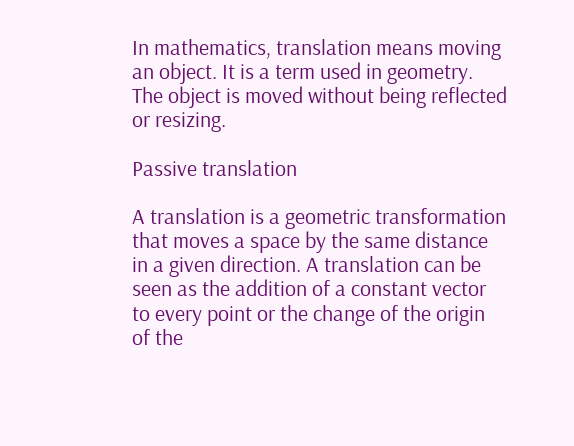In mathematics, translation means moving an object. It is a term used in geometry. The object is moved without being reflected or resizing.

Passive translation

A translation is a geometric transformation that moves a space by the same distance in a given direction. A translation can be seen as the addition of a constant vector to every point or the change of the origin of the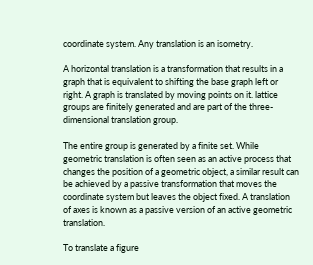coordinate system. Any translation is an isometry.

A horizontal translation is a transformation that results in a graph that is equivalent to shifting the base graph left or right. A graph is translated by moving points on it. lattice groups are finitely generated and are part of the three-dimensional translation group.

The entire group is generated by a finite set. While geometric translation is often seen as an active process that changes the position of a geometric object, a similar result can be achieved by a passive transformation that moves the coordinate system but leaves the object fixed. A translation of axes is known as a passive version of an active geometric translation.

To translate a figure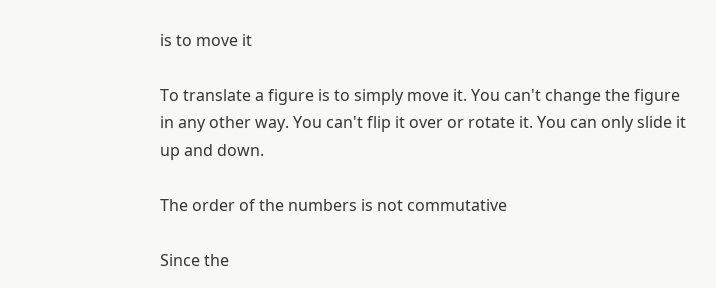is to move it

To translate a figure is to simply move it. You can't change the figure in any other way. You can't flip it over or rotate it. You can only slide it up and down.

The order of the numbers is not commutative

Since the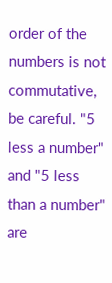order of the numbers is not commutative, be careful. "5 less a number" and "5 less than a number" are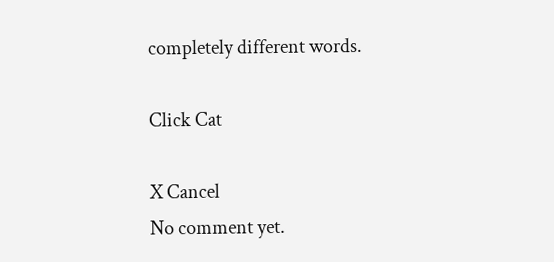completely different words.

Click Cat

X Cancel
No comment yet.